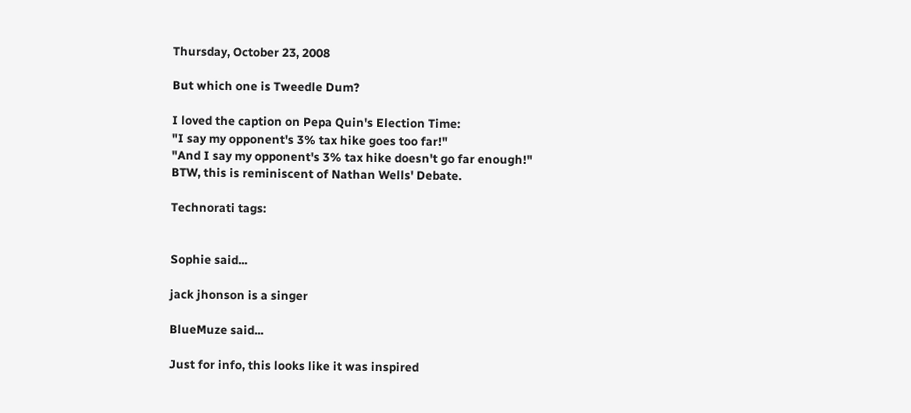Thursday, October 23, 2008

But which one is Tweedle Dum?

I loved the caption on Pepa Quin's Election Time:
"I say my opponent's 3% tax hike goes too far!"
"And I say my opponent's 3% tax hike doesn't go far enough!"
BTW, this is reminiscent of Nathan Wells' Debate.

Technorati tags:


Sophie said...

jack jhonson is a singer

BlueMuze said...

Just for info, this looks like it was inspired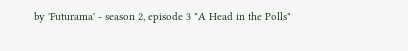by 'Futurama' - season 2, episode 3 "A Head in the Polls"